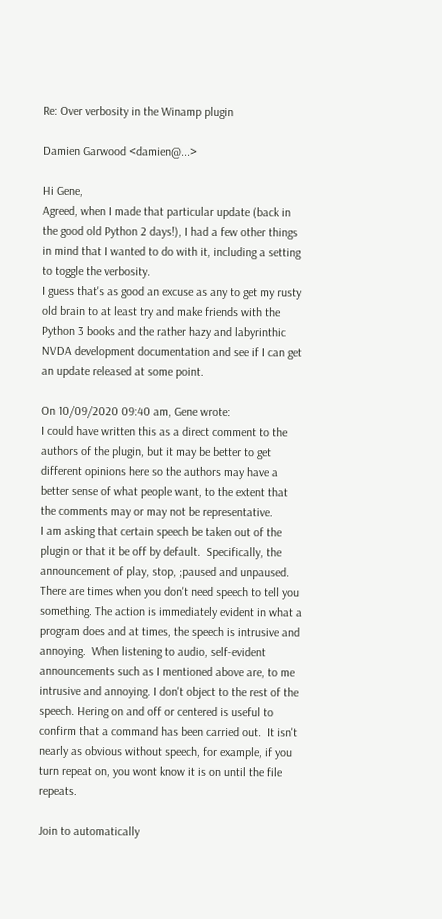Re: Over verbosity in the Winamp plugin

Damien Garwood <damien@...>

Hi Gene,
Agreed, when I made that particular update (back in the good old Python 2 days!), I had a few other things in mind that I wanted to do with it, including a setting to toggle the verbosity.
I guess that's as good an excuse as any to get my rusty old brain to at least try and make friends with the Python 3 books and the rather hazy and labyrinthic NVDA development documentation and see if I can get an update released at some point.

On 10/09/2020 09:40 am, Gene wrote:
I could have written this as a direct comment to the authors of the plugin, but it may be better to get different opinions here so the authors may have a better sense of what people want, to the extent that the comments may or may not be representative.
I am asking that certain speech be taken out of the plugin or that it be off by default.  Specifically, the announcement of play, stop, ;paused and unpaused.  There are times when you don't need speech to tell you something. The action is immediately evident in what a program does and at times, the speech is intrusive and annoying.  When listening to audio, self-evident announcements such as I mentioned above are, to me intrusive and annoying. I don't object to the rest of the speech. Hering on and off or centered is useful to confirm that a command has been carried out.  It isn't nearly as obvious without speech, for example, if you turn repeat on, you wont know it is on until the file repeats.

Join to automatically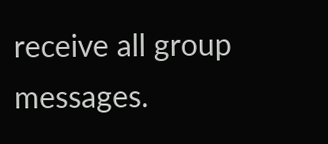receive all group messages.